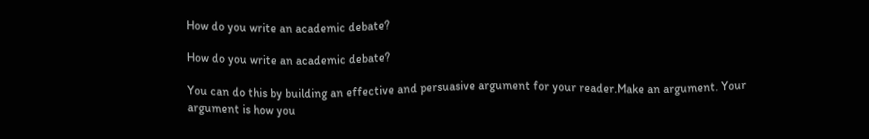How do you write an academic debate?

How do you write an academic debate?

You can do this by building an effective and persuasive argument for your reader.Make an argument. Your argument is how you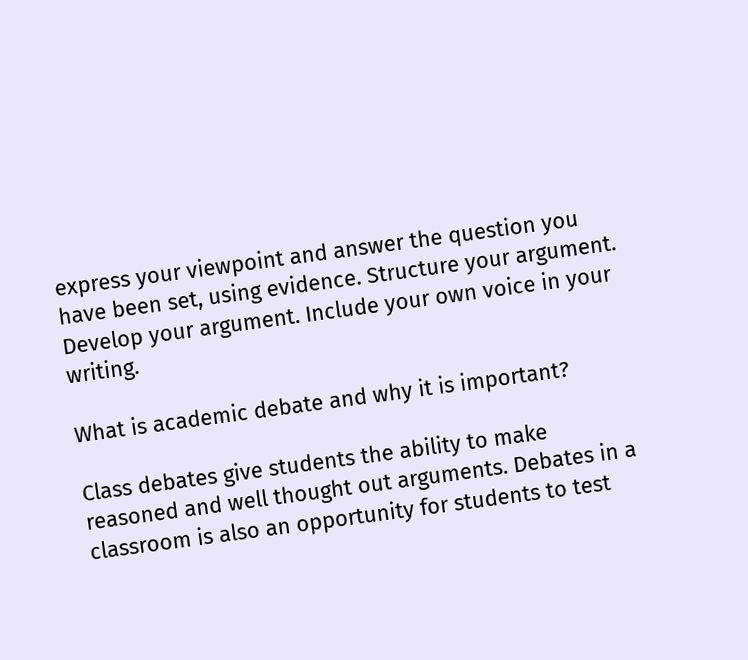express your viewpoint and answer the question you have been set, using evidence. Structure your argument. Develop your argument. Include your own voice in your writing.

What is academic debate and why it is important?

Class debates give students the ability to make reasoned and well thought out arguments. Debates in a classroom is also an opportunity for students to test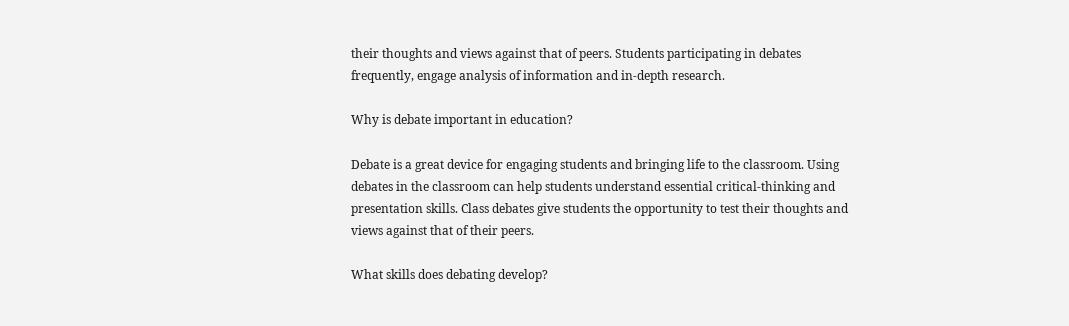their thoughts and views against that of peers. Students participating in debates frequently, engage analysis of information and in-depth research.

Why is debate important in education?

Debate is a great device for engaging students and bringing life to the classroom. Using debates in the classroom can help students understand essential critical-thinking and presentation skills. Class debates give students the opportunity to test their thoughts and views against that of their peers.

What skills does debating develop?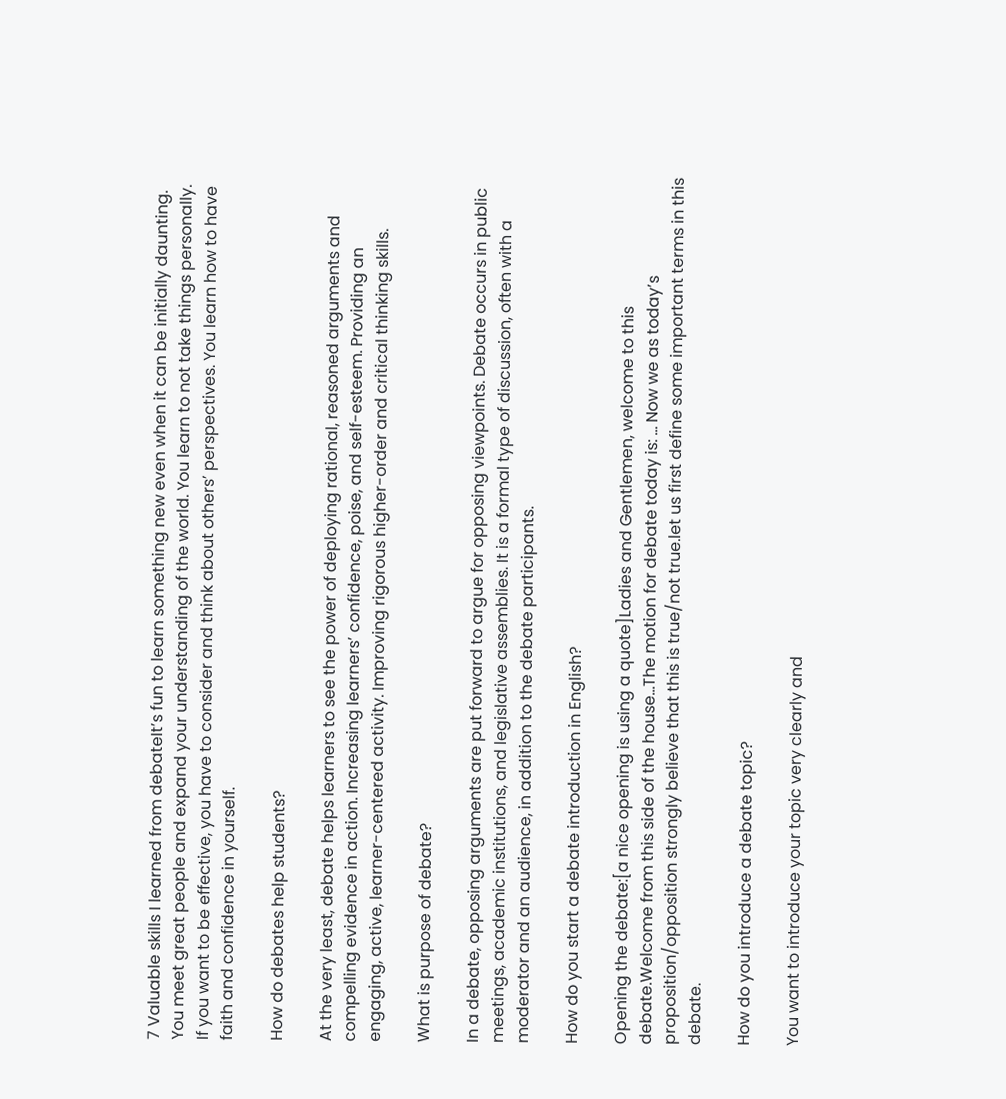7 Valuable skills I learned from debateIt’s fun to learn something new even when it can be initially daunting. You meet great people and expand your understanding of the world. You learn to not take things personally. If you want to be effective, you have to consider and think about others’ perspectives. You learn how to have faith and confidence in yourself.

How do debates help students?

At the very least, debate helps learners to see the power of deploying rational, reasoned arguments and compelling evidence in action. Increasing learners’ confidence, poise, and self-esteem. Providing an engaging, active, learner-centered activity. Improving rigorous higher-order and critical thinking skills.

What is purpose of debate?

In a debate, opposing arguments are put forward to argue for opposing viewpoints. Debate occurs in public meetings, academic institutions, and legislative assemblies. It is a formal type of discussion, often with a moderator and an audience, in addition to the debate participants.

How do you start a debate introduction in English?

Opening the debate:[a nice opening is using a quote]Ladies and Gentlemen, welcome to this debate.Welcome from this side of the house…The motion for debate today is: … Now we as today’s proposition/opposition strongly believe that this is true/not true.let us first define some important terms in this debate.

How do you introduce a debate topic?

You want to introduce your topic very clearly and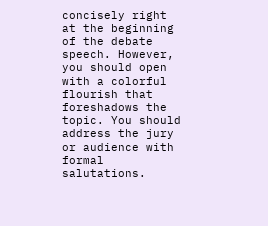concisely right at the beginning of the debate speech. However, you should open with a colorful flourish that foreshadows the topic. You should address the jury or audience with formal salutations.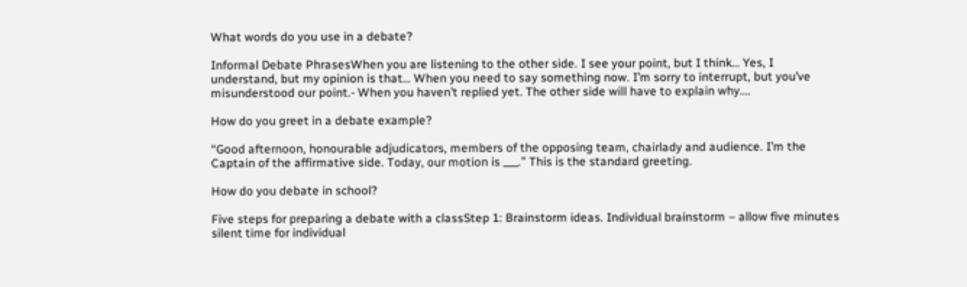What words do you use in a debate?

Informal Debate PhrasesWhen you are listening to the other side. I see your point, but I think… Yes, I understand, but my opinion is that… When you need to say something now. I’m sorry to interrupt, but you’ve misunderstood our point.- When you haven’t replied yet. The other side will have to explain why….

How do you greet in a debate example?

“Good afternoon, honourable adjudicators, members of the opposing team, chairlady and audience. I’m the Captain of the affirmative side. Today, our motion is ___.” This is the standard greeting.

How do you debate in school?

Five steps for preparing a debate with a classStep 1: Brainstorm ideas. Individual brainstorm – allow five minutes silent time for individual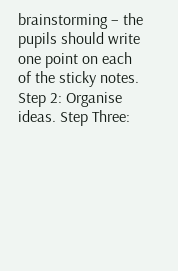brainstorming – the pupils should write one point on each of the sticky notes. Step 2: Organise ideas. Step Three: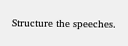Structure the speeches.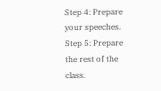Step 4: Prepare your speeches. Step 5: Prepare the rest of the class.